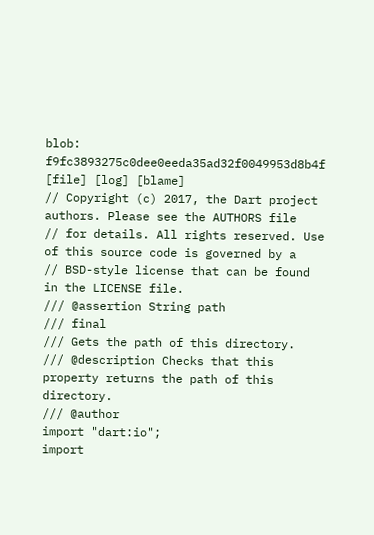blob: f9fc3893275c0dee0eeda35ad32f0049953d8b4f [file] [log] [blame]
// Copyright (c) 2017, the Dart project authors. Please see the AUTHORS file
// for details. All rights reserved. Use of this source code is governed by a
// BSD-style license that can be found in the LICENSE file.
/// @assertion String path
/// final
/// Gets the path of this directory.
/// @description Checks that this property returns the path of this directory.
/// @author
import "dart:io";
import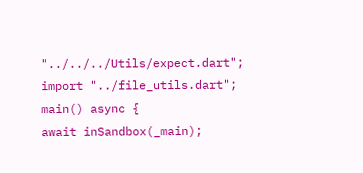"../../../Utils/expect.dart";
import "../file_utils.dart";
main() async {
await inSandbox(_main);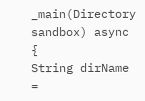_main(Directory sandbox) async {
String dirName =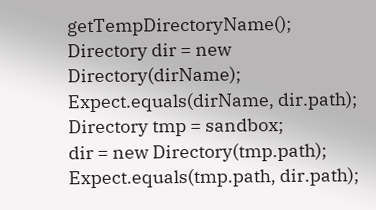getTempDirectoryName();
Directory dir = new Directory(dirName);
Expect.equals(dirName, dir.path);
Directory tmp = sandbox;
dir = new Directory(tmp.path);
Expect.equals(tmp.path, dir.path);